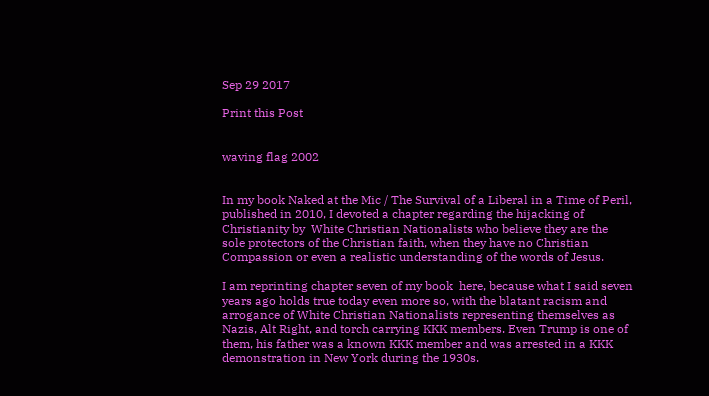Sep 29 2017

Print this Post


waving flag 2002


In my book Naked at the Mic / The Survival of a Liberal in a Time of Peril, published in 2010, I devoted a chapter regarding the hijacking of Christianity by  White Christian Nationalists who believe they are the sole protectors of the Christian faith, when they have no Christian Compassion or even a realistic understanding of the words of Jesus.

I am reprinting chapter seven of my book  here, because what I said seven years ago holds true today even more so, with the blatant racism and arrogance of White Christian Nationalists representing themselves as Nazis, Alt Right, and torch carrying KKK members. Even Trump is one of them, his father was a known KKK member and was arrested in a KKK demonstration in New York during the 1930s.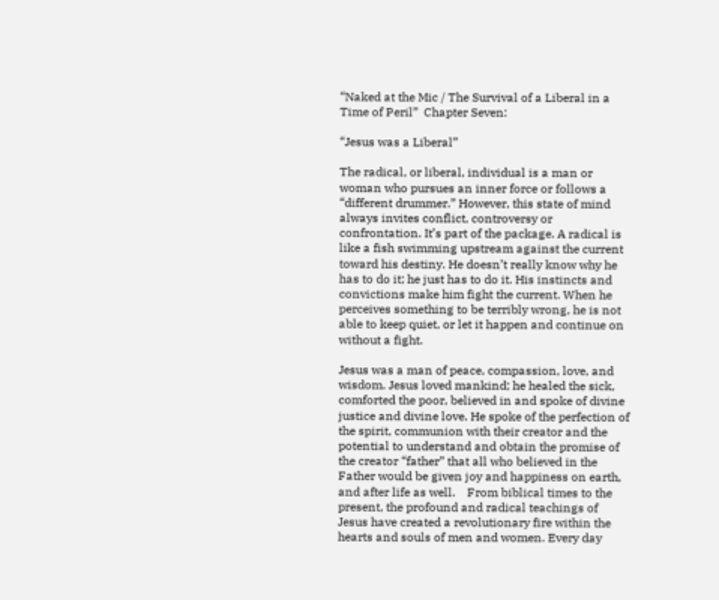“Naked at the Mic / The Survival of a Liberal in a Time of Peril”  Chapter Seven:

“Jesus was a Liberal”

The radical, or liberal, individual is a man or woman who pursues an inner force or follows a “different drummer.” However, this state of mind always invites conflict, controversy or confrontation. It’s part of the package. A radical is like a fish swimming upstream against the current toward his destiny. He doesn’t really know why he has to do it; he just has to do it. His instincts and convictions make him fight the current. When he perceives something to be terribly wrong, he is not able to keep quiet, or let it happen and continue on without a fight.

Jesus was a man of peace, compassion, love, and wisdom. Jesus loved mankind; he healed the sick, comforted the poor, believed in and spoke of divine justice and divine love. He spoke of the perfection of the spirit, communion with their creator and the potential to understand and obtain the promise of the creator “father” that all who believed in the Father would be given joy and happiness on earth, and after life as well.    From biblical times to the present, the profound and radical teachings of Jesus have created a revolutionary fire within the hearts and souls of men and women. Every day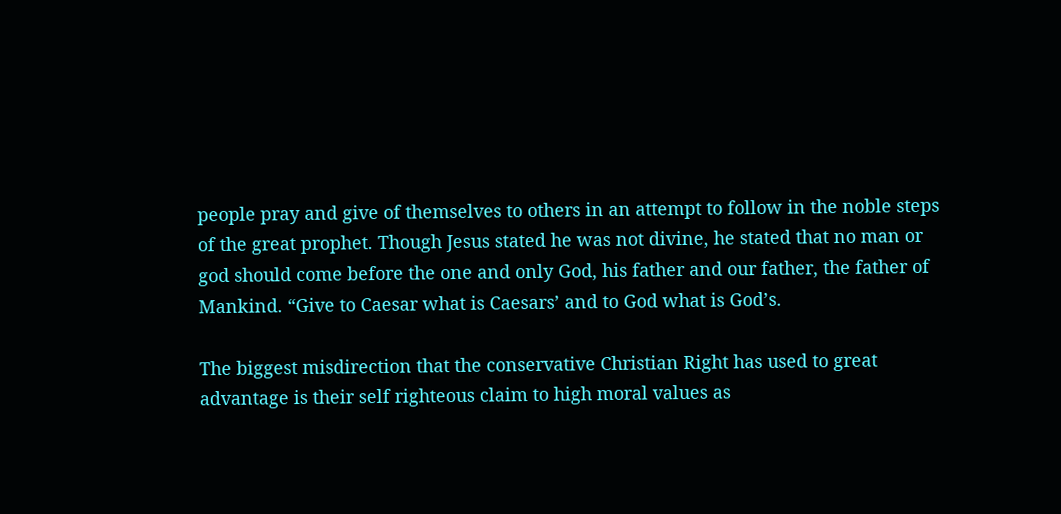people pray and give of themselves to others in an attempt to follow in the noble steps of the great prophet. Though Jesus stated he was not divine, he stated that no man or god should come before the one and only God, his father and our father, the father of Mankind. “Give to Caesar what is Caesars’ and to God what is God’s.

The biggest misdirection that the conservative Christian Right has used to great advantage is their self righteous claim to high moral values as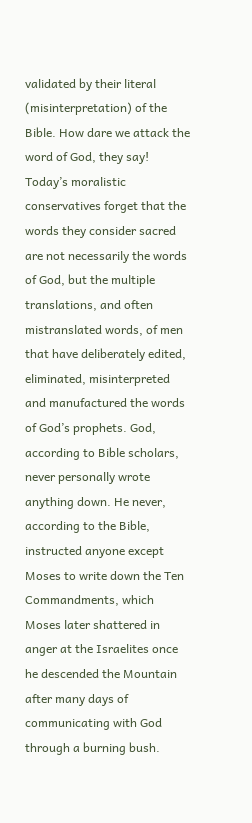validated by their literal (misinterpretation) of the Bible. How dare we attack the word of God, they say! Today’s moralistic conservatives forget that the words they consider sacred are not necessarily the words of God, but the multiple translations, and often mistranslated words, of men that have deliberately edited, eliminated, misinterpreted and manufactured the words of God’s prophets. God, according to Bible scholars, never personally wrote anything down. He never, according to the Bible, instructed anyone except Moses to write down the Ten Commandments, which Moses later shattered in anger at the Israelites once he descended the Mountain after many days of communicating with God through a burning bush.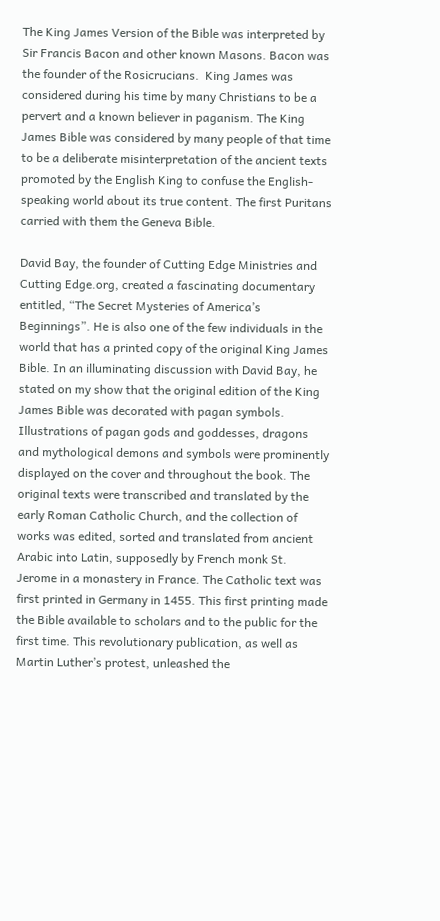The King James Version of the Bible was interpreted by Sir Francis Bacon and other known Masons. Bacon was the founder of the Rosicrucians.  King James was considered during his time by many Christians to be a pervert and a known believer in paganism. The King James Bible was considered by many people of that time to be a deliberate misinterpretation of the ancient texts promoted by the English King to confuse the English-speaking world about its true content. The first Puritans carried with them the Geneva Bible.

David Bay, the founder of Cutting Edge Ministries and Cutting Edge.org, created a fascinating documentary entitled, “The Secret Mysteries of America’s Beginnings”. He is also one of the few individuals in the world that has a printed copy of the original King James Bible. In an illuminating discussion with David Bay, he stated on my show that the original edition of the King James Bible was decorated with pagan symbols. Illustrations of pagan gods and goddesses, dragons and mythological demons and symbols were prominently displayed on the cover and throughout the book. The original texts were transcribed and translated by the early Roman Catholic Church, and the collection of works was edited, sorted and translated from ancient Arabic into Latin, supposedly by French monk St. Jerome in a monastery in France. The Catholic text was first printed in Germany in 1455. This first printing made the Bible available to scholars and to the public for the first time. This revolutionary publication, as well as Martin Luther’s protest, unleashed the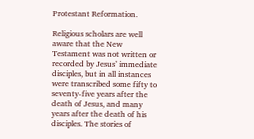Protestant Reformation.

Religious scholars are well aware that the New Testament was not written or recorded by Jesus’ immediate disciples, but in all instances were transcribed some fifty to seventy-five years after the death of Jesus, and many years after the death of his disciples. The stories of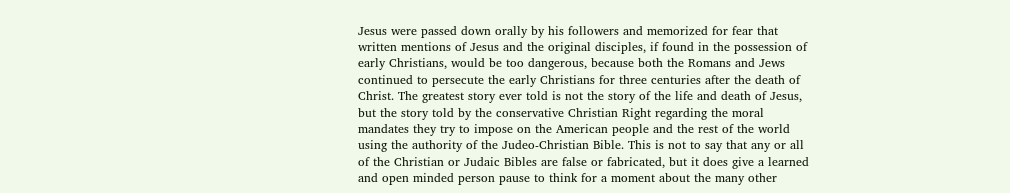Jesus were passed down orally by his followers and memorized for fear that written mentions of Jesus and the original disciples, if found in the possession of early Christians, would be too dangerous, because both the Romans and Jews continued to persecute the early Christians for three centuries after the death of Christ. The greatest story ever told is not the story of the life and death of Jesus, but the story told by the conservative Christian Right regarding the moral mandates they try to impose on the American people and the rest of the world using the authority of the Judeo-Christian Bible. This is not to say that any or all of the Christian or Judaic Bibles are false or fabricated, but it does give a learned and open minded person pause to think for a moment about the many other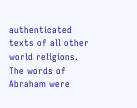authenticated texts of all other world religions. The words of Abraham were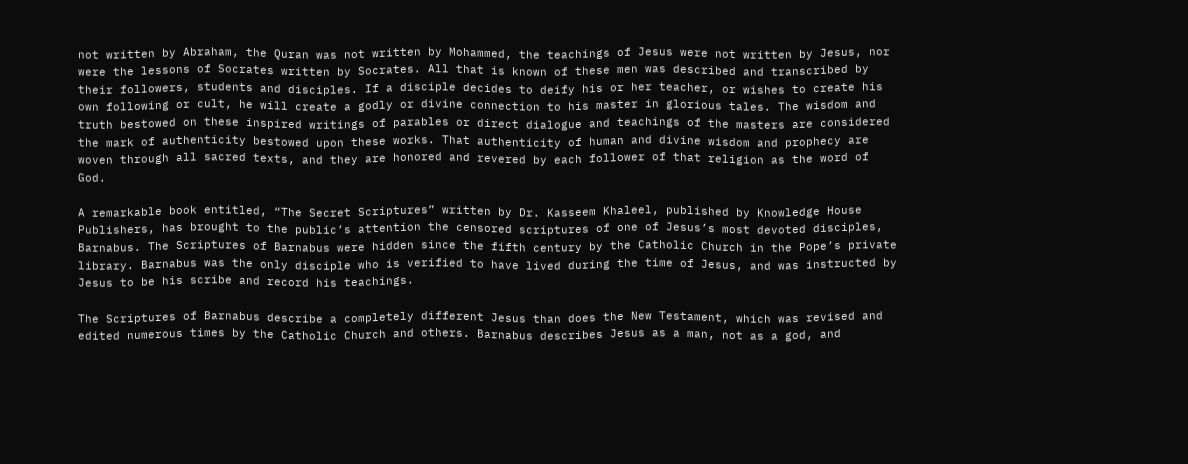not written by Abraham, the Quran was not written by Mohammed, the teachings of Jesus were not written by Jesus, nor were the lessons of Socrates written by Socrates. All that is known of these men was described and transcribed by their followers, students and disciples. If a disciple decides to deify his or her teacher, or wishes to create his own following or cult, he will create a godly or divine connection to his master in glorious tales. The wisdom and truth bestowed on these inspired writings of parables or direct dialogue and teachings of the masters are considered the mark of authenticity bestowed upon these works. That authenticity of human and divine wisdom and prophecy are woven through all sacred texts, and they are honored and revered by each follower of that religion as the word of God.

A remarkable book entitled, “The Secret Scriptures” written by Dr. Kasseem Khaleel, published by Knowledge House Publishers, has brought to the public’s attention the censored scriptures of one of Jesus’s most devoted disciples, Barnabus. The Scriptures of Barnabus were hidden since the fifth century by the Catholic Church in the Pope’s private library. Barnabus was the only disciple who is verified to have lived during the time of Jesus, and was instructed by Jesus to be his scribe and record his teachings.

The Scriptures of Barnabus describe a completely different Jesus than does the New Testament, which was revised and edited numerous times by the Catholic Church and others. Barnabus describes Jesus as a man, not as a god, and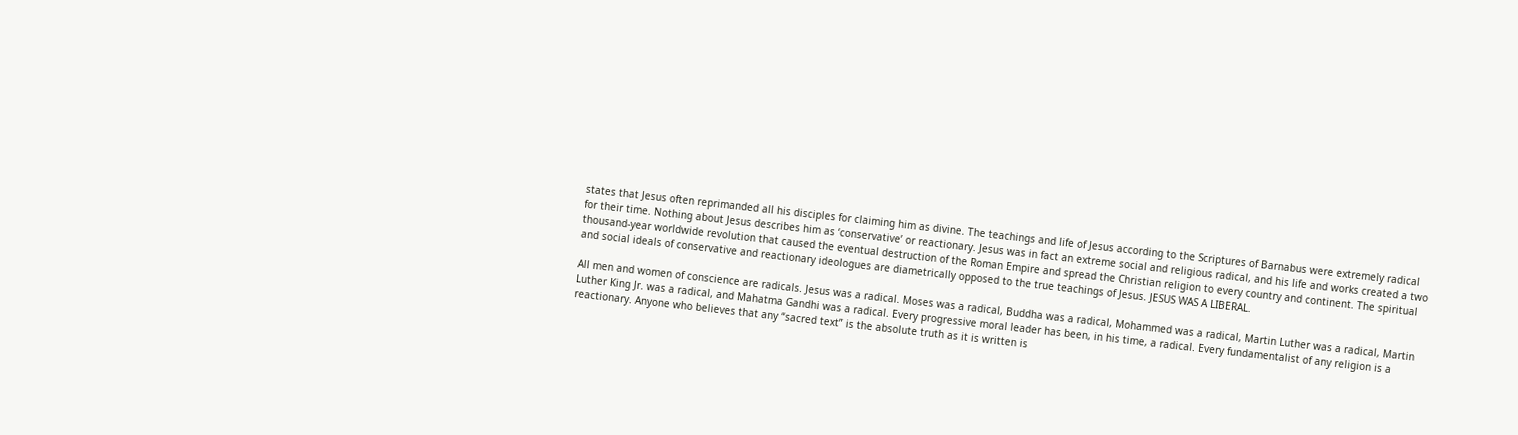states that Jesus often reprimanded all his disciples for claiming him as divine. The teachings and life of Jesus according to the Scriptures of Barnabus were extremely radical for their time. Nothing about Jesus describes him as ‘conservative’ or reactionary. Jesus was in fact an extreme social and religious radical, and his life and works created a two thousand-year worldwide revolution that caused the eventual destruction of the Roman Empire and spread the Christian religion to every country and continent. The spiritual and social ideals of conservative and reactionary ideologues are diametrically opposed to the true teachings of Jesus. JESUS WAS A LIBERAL.

All men and women of conscience are radicals. Jesus was a radical. Moses was a radical, Buddha was a radical, Mohammed was a radical, Martin Luther was a radical, Martin Luther King Jr. was a radical, and Mahatma Gandhi was a radical. Every progressive moral leader has been, in his time, a radical. Every fundamentalist of any religion is a reactionary. Anyone who believes that any “sacred text” is the absolute truth as it is written is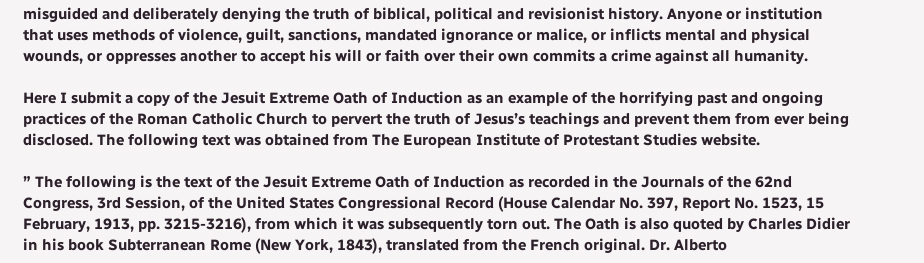misguided and deliberately denying the truth of biblical, political and revisionist history. Anyone or institution that uses methods of violence, guilt, sanctions, mandated ignorance or malice, or inflicts mental and physical wounds, or oppresses another to accept his will or faith over their own commits a crime against all humanity.

Here I submit a copy of the Jesuit Extreme Oath of Induction as an example of the horrifying past and ongoing practices of the Roman Catholic Church to pervert the truth of Jesus’s teachings and prevent them from ever being disclosed. The following text was obtained from The European Institute of Protestant Studies website.

” The following is the text of the Jesuit Extreme Oath of Induction as recorded in the Journals of the 62nd Congress, 3rd Session, of the United States Congressional Record (House Calendar No. 397, Report No. 1523, 15 February, 1913, pp. 3215-3216), from which it was subsequently torn out. The Oath is also quoted by Charles Didier in his book Subterranean Rome (New York, 1843), translated from the French original. Dr. Alberto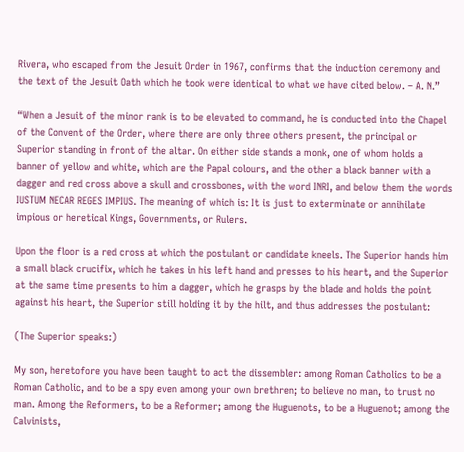Rivera, who escaped from the Jesuit Order in 1967, confirms that the induction ceremony and the text of the Jesuit Oath which he took were identical to what we have cited below. – A. N.”

“When a Jesuit of the minor rank is to be elevated to command, he is conducted into the Chapel of the Convent of the Order, where there are only three others present, the principal or Superior standing in front of the altar. On either side stands a monk, one of whom holds a banner of yellow and white, which are the Papal colours, and the other a black banner with a dagger and red cross above a skull and crossbones, with the word INRI, and below them the words IUSTUM NECAR REGES IMPIUS. The meaning of which is: It is just to exterminate or annihilate impious or heretical Kings, Governments, or Rulers.

Upon the floor is a red cross at which the postulant or candidate kneels. The Superior hands him a small black crucifix, which he takes in his left hand and presses to his heart, and the Superior at the same time presents to him a dagger, which he grasps by the blade and holds the point against his heart, the Superior still holding it by the hilt, and thus addresses the postulant:

(The Superior speaks:)

My son, heretofore you have been taught to act the dissembler: among Roman Catholics to be a Roman Catholic, and to be a spy even among your own brethren; to believe no man, to trust no man. Among the Reformers, to be a Reformer; among the Huguenots, to be a Huguenot; among the Calvinists,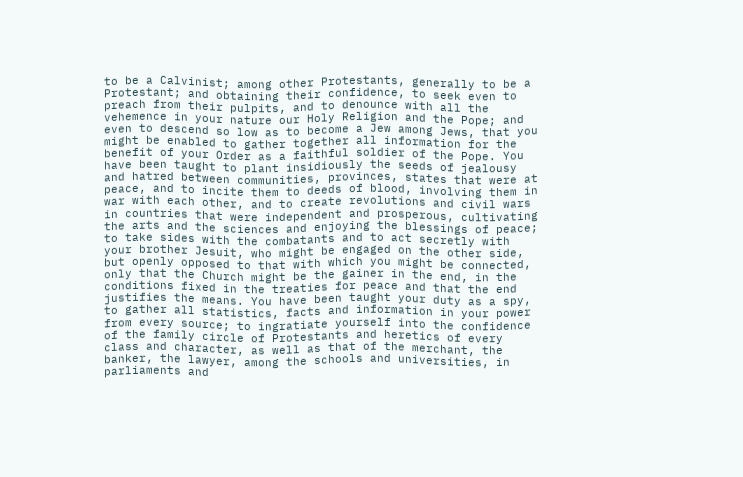to be a Calvinist; among other Protestants, generally to be a Protestant; and obtaining their confidence, to seek even to preach from their pulpits, and to denounce with all the vehemence in your nature our Holy Religion and the Pope; and even to descend so low as to become a Jew among Jews, that you might be enabled to gather together all information for the benefit of your Order as a faithful soldier of the Pope. You have been taught to plant insidiously the seeds of jealousy and hatred between communities, provinces, states that were at peace, and to incite them to deeds of blood, involving them in war with each other, and to create revolutions and civil wars in countries that were independent and prosperous, cultivating the arts and the sciences and enjoying the blessings of peace; to take sides with the combatants and to act secretly with your brother Jesuit, who might be engaged on the other side, but openly opposed to that with which you might be connected, only that the Church might be the gainer in the end, in the conditions fixed in the treaties for peace and that the end justifies the means. You have been taught your duty as a spy, to gather all statistics, facts and information in your power from every source; to ingratiate yourself into the confidence of the family circle of Protestants and heretics of every class and character, as well as that of the merchant, the banker, the lawyer, among the schools and universities, in parliaments and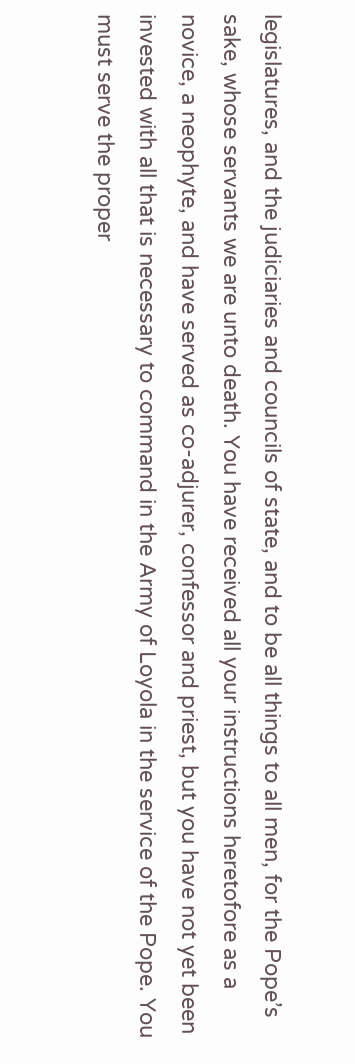legislatures, and the judiciaries and councils of state, and to be all things to all men, for the Pope’s sake, whose servants we are unto death. You have received all your instructions heretofore as a novice, a neophyte, and have served as co-adjurer, confessor and priest, but you have not yet been invested with all that is necessary to command in the Army of Loyola in the service of the Pope. You must serve the proper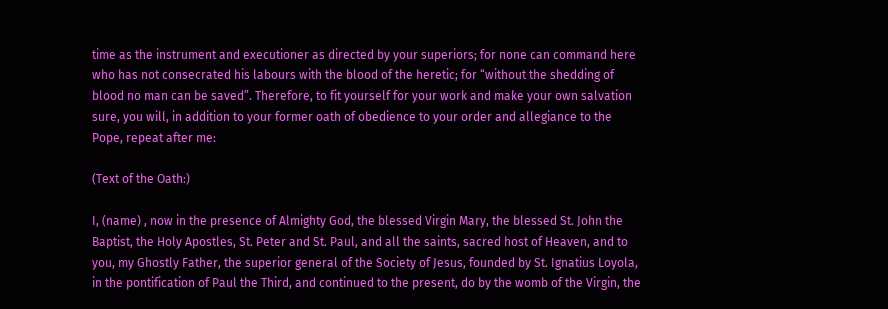time as the instrument and executioner as directed by your superiors; for none can command here who has not consecrated his labours with the blood of the heretic; for “without the shedding of blood no man can be saved”. Therefore, to fit yourself for your work and make your own salvation sure, you will, in addition to your former oath of obedience to your order and allegiance to the Pope, repeat after me:

(Text of the Oath:)

I, (name) , now in the presence of Almighty God, the blessed Virgin Mary, the blessed St. John the Baptist, the Holy Apostles, St. Peter and St. Paul, and all the saints, sacred host of Heaven, and to you, my Ghostly Father, the superior general of the Society of Jesus, founded by St. Ignatius Loyola, in the pontification of Paul the Third, and continued to the present, do by the womb of the Virgin, the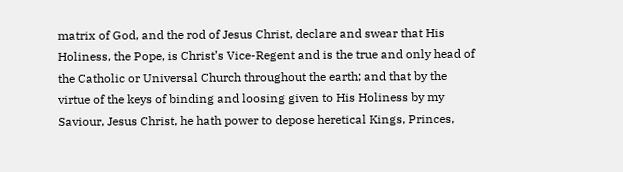matrix of God, and the rod of Jesus Christ, declare and swear that His Holiness, the Pope, is Christ’s Vice-Regent and is the true and only head of the Catholic or Universal Church throughout the earth; and that by the virtue of the keys of binding and loosing given to His Holiness by my Saviour, Jesus Christ, he hath power to depose heretical Kings, Princes,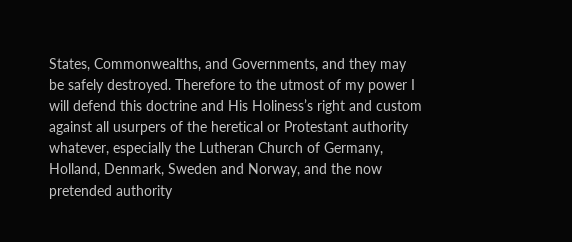States, Commonwealths, and Governments, and they may be safely destroyed. Therefore to the utmost of my power I will defend this doctrine and His Holiness’s right and custom against all usurpers of the heretical or Protestant authority whatever, especially the Lutheran Church of Germany, Holland, Denmark, Sweden and Norway, and the now pretended authority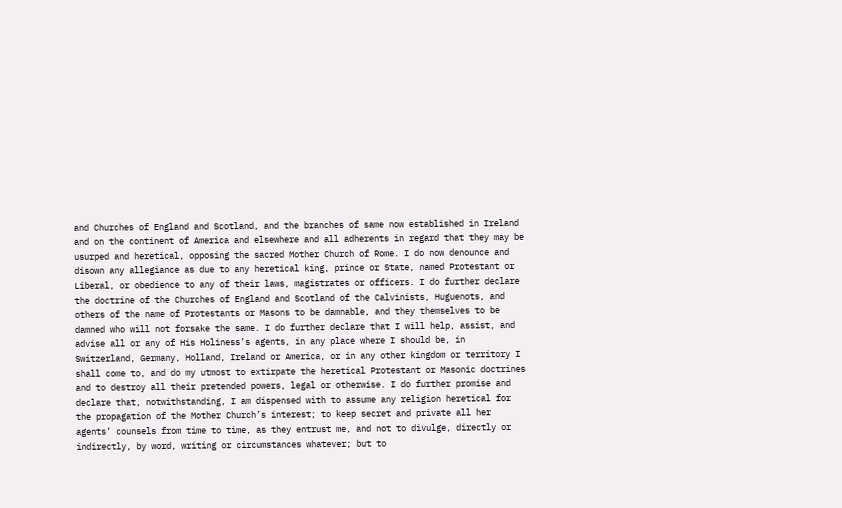and Churches of England and Scotland, and the branches of same now established in Ireland and on the continent of America and elsewhere and all adherents in regard that they may be usurped and heretical, opposing the sacred Mother Church of Rome. I do now denounce and disown any allegiance as due to any heretical king, prince or State, named Protestant or Liberal, or obedience to any of their laws, magistrates or officers. I do further declare the doctrine of the Churches of England and Scotland of the Calvinists, Huguenots, and others of the name of Protestants or Masons to be damnable, and they themselves to be damned who will not forsake the same. I do further declare that I will help, assist, and advise all or any of His Holiness’s agents, in any place where I should be, in Switzerland, Germany, Holland, Ireland or America, or in any other kingdom or territory I shall come to, and do my utmost to extirpate the heretical Protestant or Masonic doctrines and to destroy all their pretended powers, legal or otherwise. I do further promise and declare that, notwithstanding, I am dispensed with to assume any religion heretical for the propagation of the Mother Church’s interest; to keep secret and private all her agents’ counsels from time to time, as they entrust me, and not to divulge, directly or indirectly, by word, writing or circumstances whatever; but to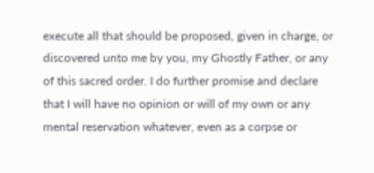execute all that should be proposed, given in charge, or discovered unto me by you, my Ghostly Father, or any of this sacred order. I do further promise and declare that I will have no opinion or will of my own or any mental reservation whatever, even as a corpse or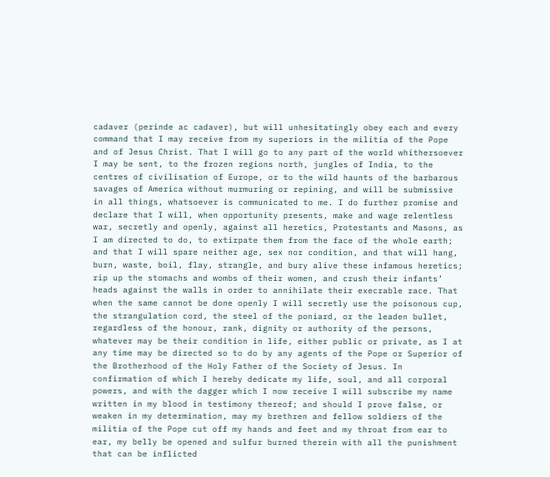cadaver (perinde ac cadaver), but will unhesitatingly obey each and every command that I may receive from my superiors in the militia of the Pope and of Jesus Christ. That I will go to any part of the world whithersoever I may be sent, to the frozen regions north, jungles of India, to the centres of civilisation of Europe, or to the wild haunts of the barbarous savages of America without murmuring or repining, and will be submissive in all things, whatsoever is communicated to me. I do further promise and declare that I will, when opportunity presents, make and wage relentless war, secretly and openly, against all heretics, Protestants and Masons, as I am directed to do, to extirpate them from the face of the whole earth; and that I will spare neither age, sex nor condition, and that will hang, burn, waste, boil, flay, strangle, and bury alive these infamous heretics; rip up the stomachs and wombs of their women, and crush their infants’ heads against the walls in order to annihilate their execrable race. That when the same cannot be done openly I will secretly use the poisonous cup, the strangulation cord, the steel of the poniard, or the leaden bullet, regardless of the honour, rank, dignity or authority of the persons, whatever may be their condition in life, either public or private, as I at any time may be directed so to do by any agents of the Pope or Superior of the Brotherhood of the Holy Father of the Society of Jesus. In confirmation of which I hereby dedicate my life, soul, and all corporal powers, and with the dagger which I now receive I will subscribe my name written in my blood in testimony thereof; and should I prove false, or weaken in my determination, may my brethren and fellow soldiers of the militia of the Pope cut off my hands and feet and my throat from ear to ear, my belly be opened and sulfur burned therein with all the punishment that can be inflicted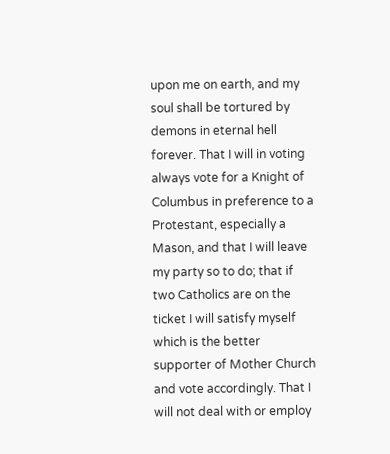upon me on earth, and my soul shall be tortured by demons in eternal hell forever. That I will in voting always vote for a Knight of Columbus in preference to a Protestant, especially a Mason, and that I will leave my party so to do; that if two Catholics are on the ticket I will satisfy myself which is the better supporter of Mother Church and vote accordingly. That I will not deal with or employ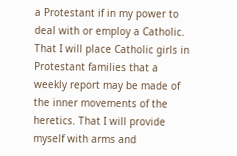a Protestant if in my power to deal with or employ a Catholic. That I will place Catholic girls in Protestant families that a weekly report may be made of the inner movements of the heretics. That I will provide myself with arms and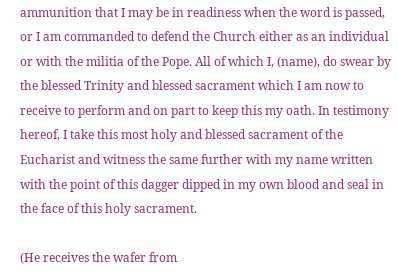ammunition that I may be in readiness when the word is passed, or I am commanded to defend the Church either as an individual or with the militia of the Pope. All of which I, (name), do swear by the blessed Trinity and blessed sacrament which I am now to receive to perform and on part to keep this my oath. In testimony hereof, I take this most holy and blessed sacrament of the Eucharist and witness the same further with my name written with the point of this dagger dipped in my own blood and seal in the face of this holy sacrament.

(He receives the wafer from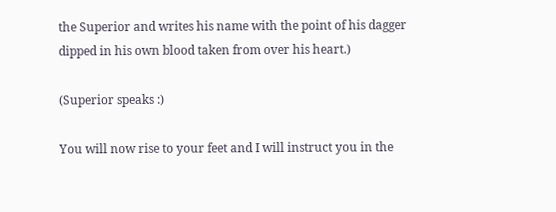the Superior and writes his name with the point of his dagger dipped in his own blood taken from over his heart.)

(Superior speaks :)

You will now rise to your feet and I will instruct you in the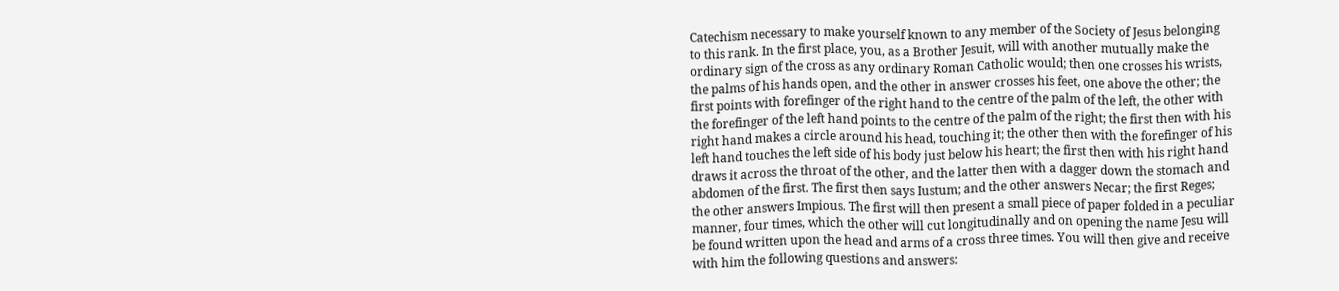Catechism necessary to make yourself known to any member of the Society of Jesus belonging to this rank. In the first place, you, as a Brother Jesuit, will with another mutually make the ordinary sign of the cross as any ordinary Roman Catholic would; then one crosses his wrists, the palms of his hands open, and the other in answer crosses his feet, one above the other; the first points with forefinger of the right hand to the centre of the palm of the left, the other with the forefinger of the left hand points to the centre of the palm of the right; the first then with his right hand makes a circle around his head, touching it; the other then with the forefinger of his left hand touches the left side of his body just below his heart; the first then with his right hand draws it across the throat of the other, and the latter then with a dagger down the stomach and abdomen of the first. The first then says Iustum; and the other answers Necar; the first Reges; the other answers Impious. The first will then present a small piece of paper folded in a peculiar manner, four times, which the other will cut longitudinally and on opening the name Jesu will be found written upon the head and arms of a cross three times. You will then give and receive with him the following questions and answers: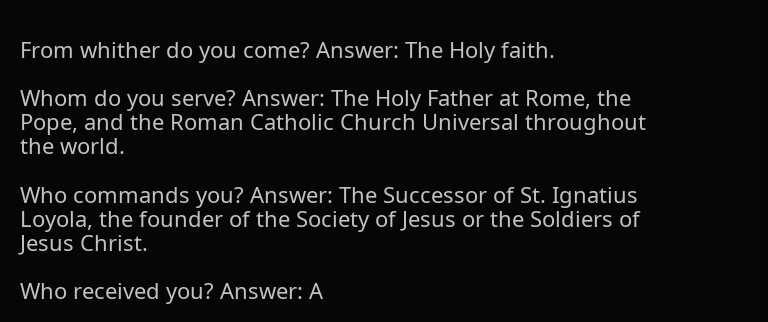From whither do you come? Answer: The Holy faith.

Whom do you serve? Answer: The Holy Father at Rome, the Pope, and the Roman Catholic Church Universal throughout the world.

Who commands you? Answer: The Successor of St. Ignatius Loyola, the founder of the Society of Jesus or the Soldiers of Jesus Christ.

Who received you? Answer: A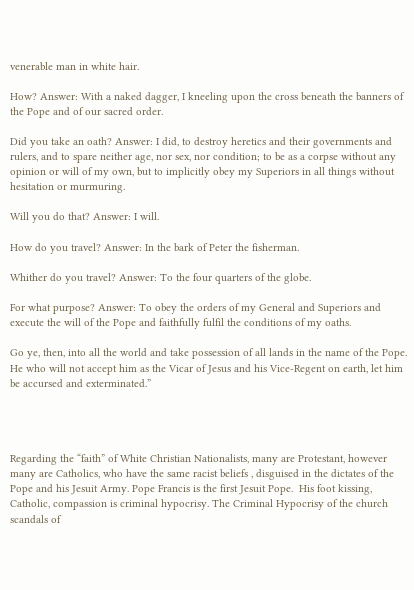venerable man in white hair.

How? Answer: With a naked dagger, I kneeling upon the cross beneath the banners of the Pope and of our sacred order.

Did you take an oath? Answer: I did, to destroy heretics and their governments and rulers, and to spare neither age, nor sex, nor condition; to be as a corpse without any opinion or will of my own, but to implicitly obey my Superiors in all things without hesitation or murmuring.

Will you do that? Answer: I will.

How do you travel? Answer: In the bark of Peter the fisherman.

Whither do you travel? Answer: To the four quarters of the globe.

For what purpose? Answer: To obey the orders of my General and Superiors and execute the will of the Pope and faithfully fulfil the conditions of my oaths.

Go ye, then, into all the world and take possession of all lands in the name of the Pope. He who will not accept him as the Vicar of Jesus and his Vice-Regent on earth, let him be accursed and exterminated.”




Regarding the “faith” of White Christian Nationalists, many are Protestant, however many are Catholics, who have the same racist beliefs , disguised in the dictates of the Pope and his Jesuit Army. Pope Francis is the first Jesuit Pope.  His foot kissing, Catholic, compassion is criminal hypocrisy. The Criminal Hypocrisy of the church scandals of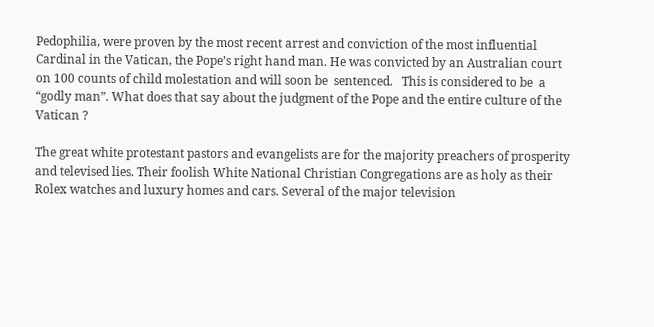Pedophilia, were proven by the most recent arrest and conviction of the most influential Cardinal in the Vatican, the Pope’s right hand man. He was convicted by an Australian court  on 100 counts of child molestation and will soon be  sentenced.   This is considered to be  a “godly man”. What does that say about the judgment of the Pope and the entire culture of the Vatican ?

The great white protestant pastors and evangelists are for the majority preachers of prosperity and televised lies. Their foolish White National Christian Congregations are as holy as their Rolex watches and luxury homes and cars. Several of the major television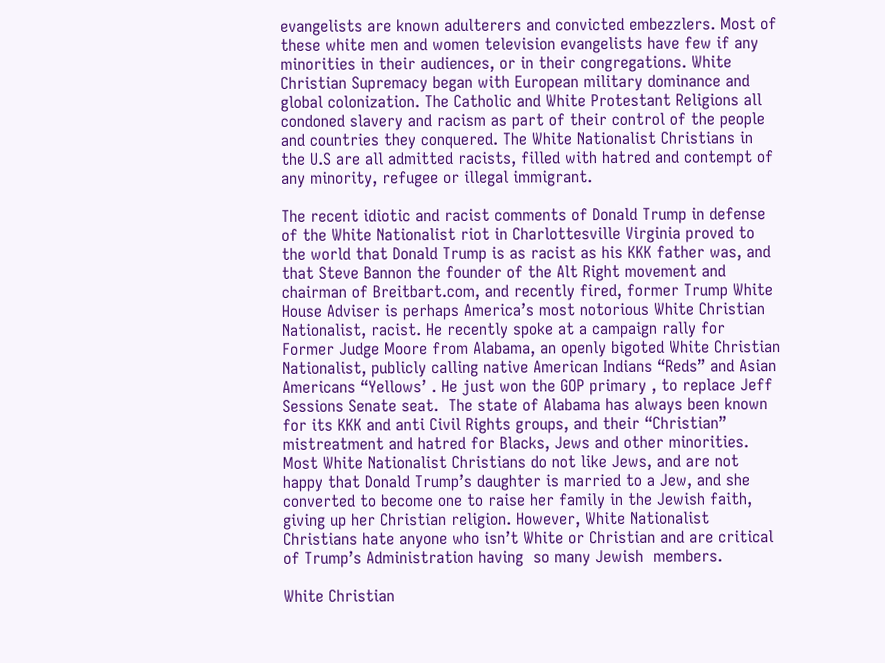evangelists are known adulterers and convicted embezzlers. Most of these white men and women television evangelists have few if any minorities in their audiences, or in their congregations. White Christian Supremacy began with European military dominance and global colonization. The Catholic and White Protestant Religions all condoned slavery and racism as part of their control of the people and countries they conquered. The White Nationalist Christians in the U.S are all admitted racists, filled with hatred and contempt of any minority, refugee or illegal immigrant.

The recent idiotic and racist comments of Donald Trump in defense of the White Nationalist riot in Charlottesville Virginia proved to the world that Donald Trump is as racist as his KKK father was, and that Steve Bannon the founder of the Alt Right movement and chairman of Breitbart.com, and recently fired, former Trump White House Adviser is perhaps America’s most notorious White Christian Nationalist, racist. He recently spoke at a campaign rally for Former Judge Moore from Alabama, an openly bigoted White Christian Nationalist, publicly calling native American Indians “Reds” and Asian Americans “Yellows’ . He just won the GOP primary , to replace Jeff Sessions Senate seat.  The state of Alabama has always been known for its KKK and anti Civil Rights groups, and their “Christian” mistreatment and hatred for Blacks, Jews and other minorities. Most White Nationalist Christians do not like Jews, and are not happy that Donald Trump’s daughter is married to a Jew, and she converted to become one to raise her family in the Jewish faith, giving up her Christian religion. However, White Nationalist Christians hate anyone who isn’t White or Christian and are critical of Trump’s Administration having  so many Jewish  members.

White Christian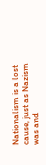Nationalism is a lost cause, just as Nazism was and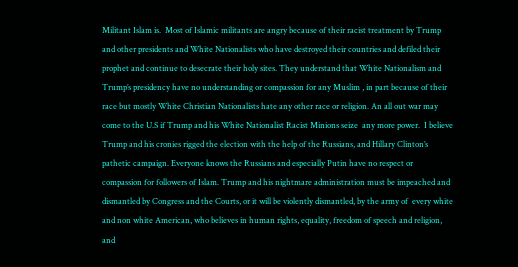Militant Islam is.  Most of Islamic militants are angry because of their racist treatment by Trump and other presidents and White Nationalists who have destroyed their countries and defiled their prophet and continue to desecrate their holy sites. They understand that White Nationalism and Trump’s presidency have no understanding or compassion for any Muslim , in part because of their race but mostly White Christian Nationalists hate any other race or religion. An all out war may come to the U.S if Trump and his White Nationalist Racist Minions seize  any more power.  I believe Trump and his cronies rigged the election with the help of the Russians, and Hillary Clinton’s pathetic campaign. Everyone knows the Russians and especially Putin have no respect or compassion for followers of Islam. Trump and his nightmare administration must be impeached and dismantled by Congress and the Courts, or it will be violently dismantled, by the army of  every white and non white American, who believes in human rights, equality, freedom of speech and religion, and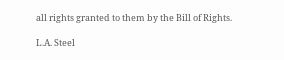all rights granted to them by the Bill of Rights.

L.A. Steel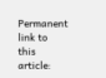Permanent link to this article: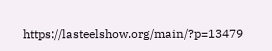https://lasteelshow.org/main/?p=13479